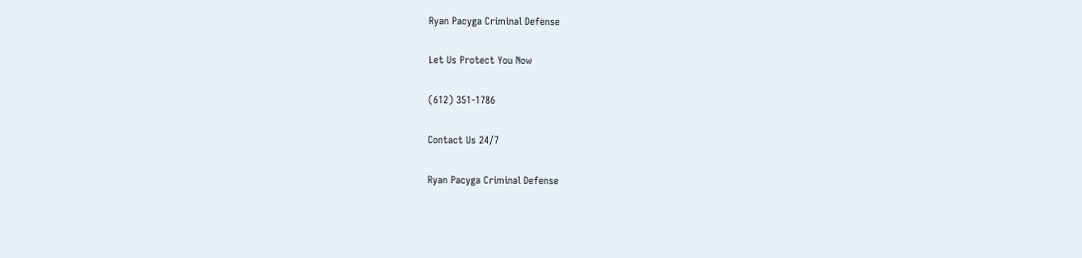Ryan Pacyga Criminal Defense

Let Us Protect You Now

(612) 351-1786

Contact Us 24/7

Ryan Pacyga Criminal Defense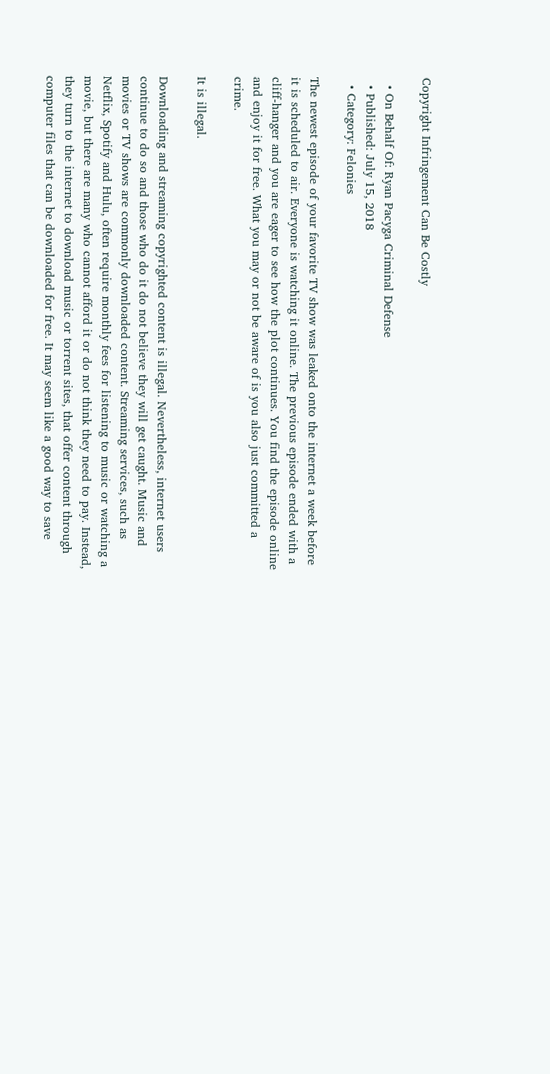Copyright Infringement Can Be Costly

  • On Behalf Of: Ryan Pacyga Criminal Defense
  • Published: July 15, 2018
  • Category: Felonies

The newest episode of your favorite TV show was leaked onto the internet a week before it is scheduled to air. Everyone is watching it online. The previous episode ended with a cliff-hanger and you are eager to see how the plot continues. You find the episode online and enjoy it for free. What you may or not be aware of is you also just committed a crime.

It is illegal.

Downloading and streaming copyrighted content is illegal. Nevertheless, internet users continue to do so and those who do it do not believe they will get caught. Music and movies or TV shows are commonly downloaded content. Streaming services, such as Netflix, Spotify and Hulu, often require monthly fees for listening to music or watching a movie, but there are many who cannot afford it or do not think they need to pay. Instead, they turn to the internet to download music or torrent sites, that offer content through computer files that can be downloaded for free. It may seem like a good way to save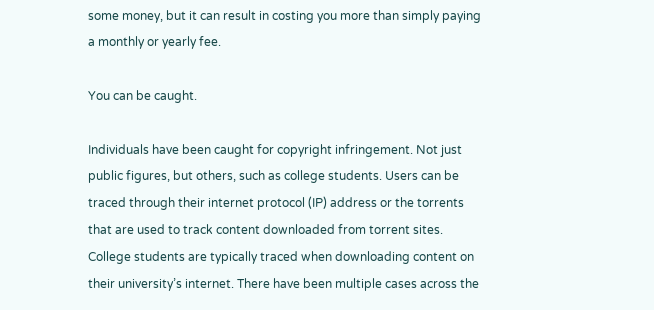some money, but it can result in costing you more than simply paying a monthly or yearly fee.

You can be caught.

Individuals have been caught for copyright infringement. Not just public figures, but others, such as college students. Users can be traced through their internet protocol (IP) address or the torrents that are used to track content downloaded from torrent sites. College students are typically traced when downloading content on their university’s internet. There have been multiple cases across the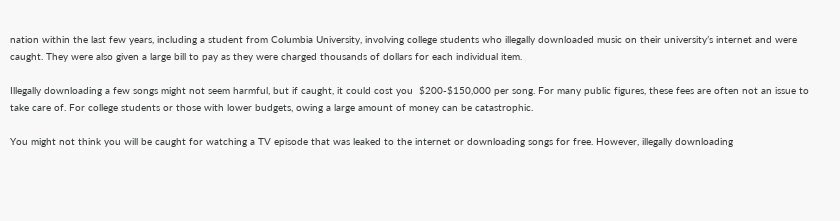nation within the last few years, including a student from Columbia University, involving college students who illegally downloaded music on their university’s internet and were caught. They were also given a large bill to pay as they were charged thousands of dollars for each individual item.

Illegally downloading a few songs might not seem harmful, but if caught, it could cost you  $200-$150,000 per song. For many public figures, these fees are often not an issue to take care of. For college students or those with lower budgets, owing a large amount of money can be catastrophic.

You might not think you will be caught for watching a TV episode that was leaked to the internet or downloading songs for free. However, illegally downloading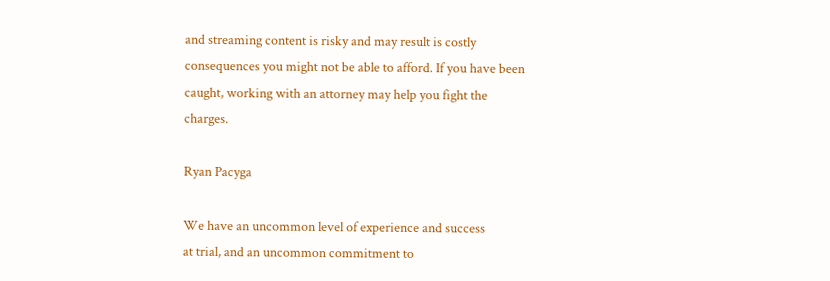and streaming content is risky and may result is costly consequences you might not be able to afford. If you have been caught, working with an attorney may help you fight the charges.

Ryan Pacyga

We have an uncommon level of experience and success
at trial, and an uncommon commitment to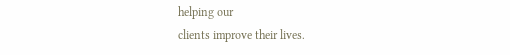helping our
clients improve their lives.